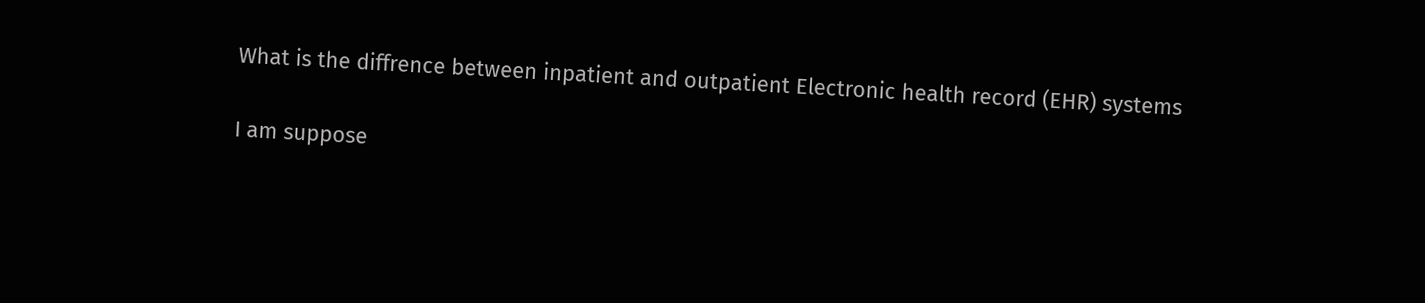What is the diffrence between inpatient and outpatient Electronic health record (EHR) systems

I am suppose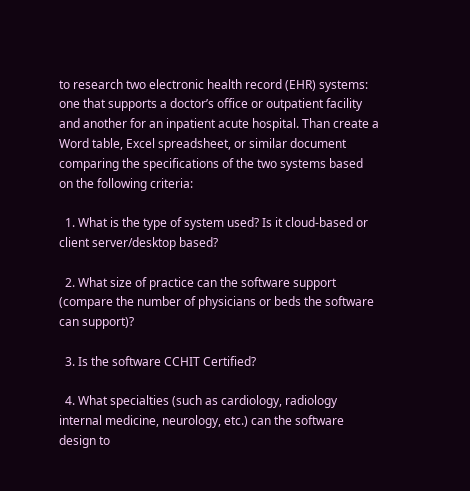to research two electronic health record (EHR) systems: one that supports a doctor’s office or outpatient facility and another for an inpatient acute hospital. Than create a Word table, Excel spreadsheet, or similar document comparing the specifications of the two systems based on the following criteria:

  1. What is the type of system used? Is it cloud-based or client server/desktop based?

  2. What size of practice can the software support (compare the number of physicians or beds the software can support)?

  3. Is the software CCHIT Certified?

  4. What specialties (such as cardiology, radiology internal medicine, neurology, etc.) can the software design to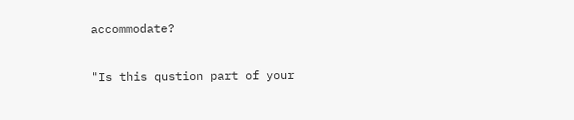accommodate?

"Is this qustion part of your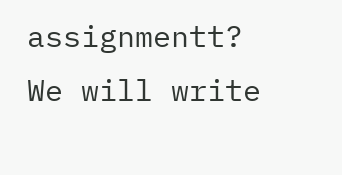assignmentt? We will write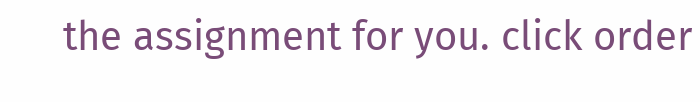the assignment for you. click order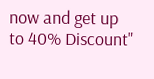now and get up to 40% Discount"